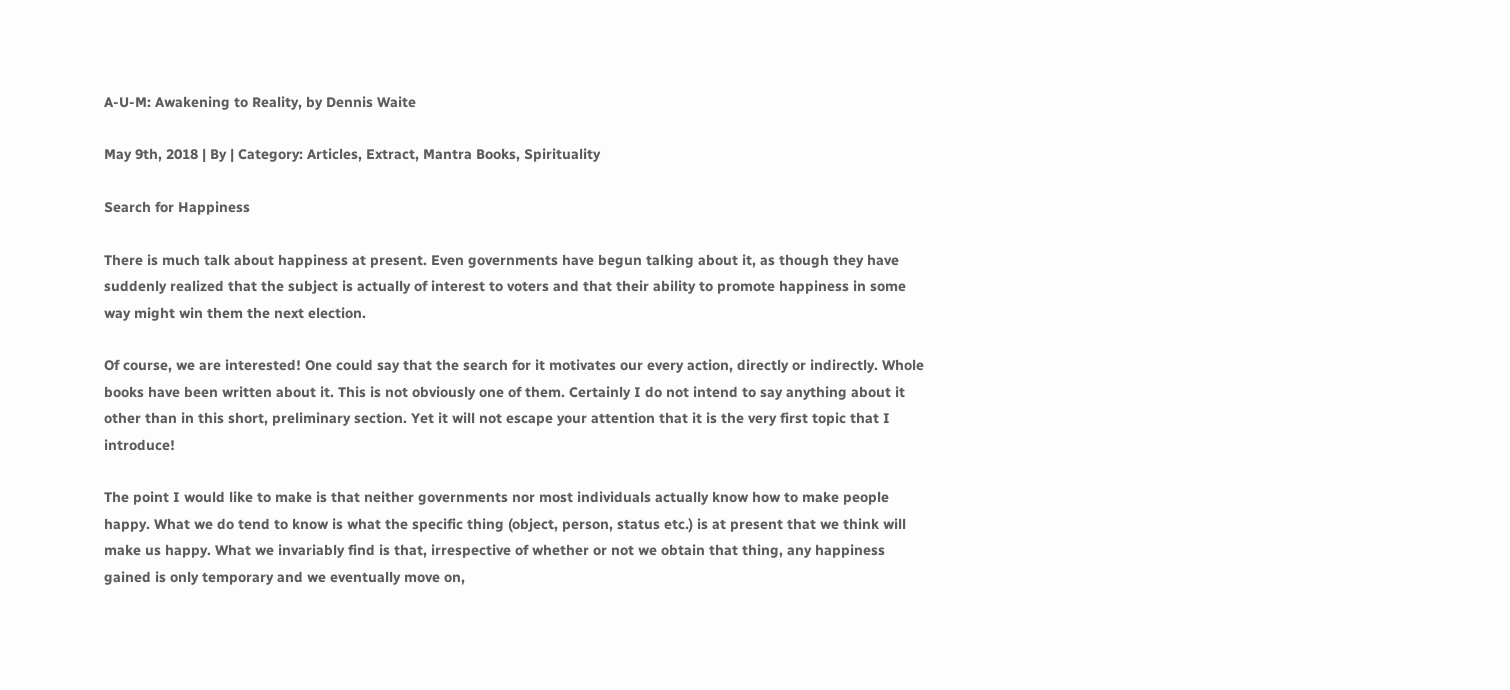A-U-M: Awakening to Reality, by Dennis Waite

May 9th, 2018 | By | Category: Articles, Extract, Mantra Books, Spirituality

Search for Happiness

There is much talk about happiness at present. Even governments have begun talking about it, as though they have suddenly realized that the subject is actually of interest to voters and that their ability to promote happiness in some way might win them the next election.

Of course, we are interested! One could say that the search for it motivates our every action, directly or indirectly. Whole books have been written about it. This is not obviously one of them. Certainly I do not intend to say anything about it other than in this short, preliminary section. Yet it will not escape your attention that it is the very first topic that I introduce!

The point I would like to make is that neither governments nor most individuals actually know how to make people happy. What we do tend to know is what the specific thing (object, person, status etc.) is at present that we think will make us happy. What we invariably find is that, irrespective of whether or not we obtain that thing, any happiness gained is only temporary and we eventually move on,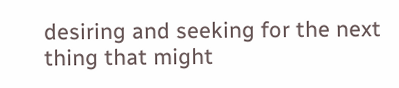desiring and seeking for the next thing that might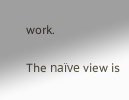work.

The naïve view is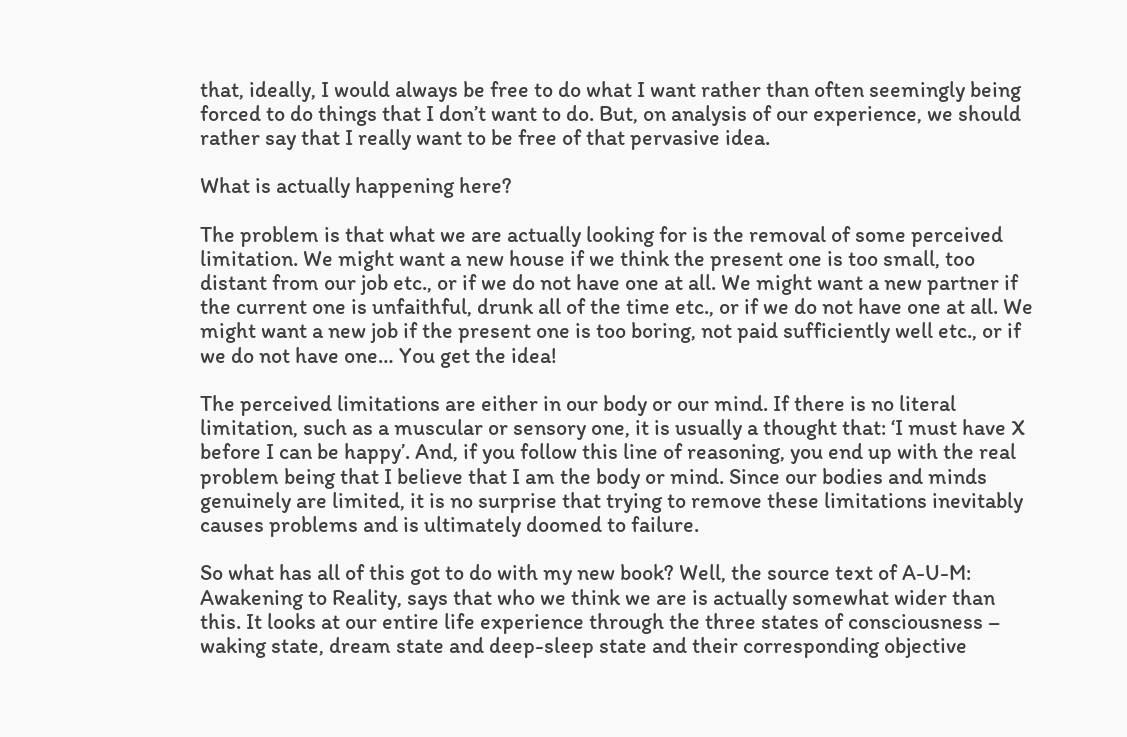that, ideally, I would always be free to do what I want rather than often seemingly being forced to do things that I don’t want to do. But, on analysis of our experience, we should rather say that I really want to be free of that pervasive idea.

What is actually happening here?

The problem is that what we are actually looking for is the removal of some perceived limitation. We might want a new house if we think the present one is too small, too distant from our job etc., or if we do not have one at all. We might want a new partner if the current one is unfaithful, drunk all of the time etc., or if we do not have one at all. We might want a new job if the present one is too boring, not paid sufficiently well etc., or if we do not have one… You get the idea!

The perceived limitations are either in our body or our mind. If there is no literal limitation, such as a muscular or sensory one, it is usually a thought that: ‘I must have X before I can be happy’. And, if you follow this line of reasoning, you end up with the real problem being that I believe that I am the body or mind. Since our bodies and minds genuinely are limited, it is no surprise that trying to remove these limitations inevitably causes problems and is ultimately doomed to failure.

So what has all of this got to do with my new book? Well, the source text of A-U-M: Awakening to Reality, says that who we think we are is actually somewhat wider than this. It looks at our entire life experience through the three states of consciousness – waking state, dream state and deep-sleep state and their corresponding objective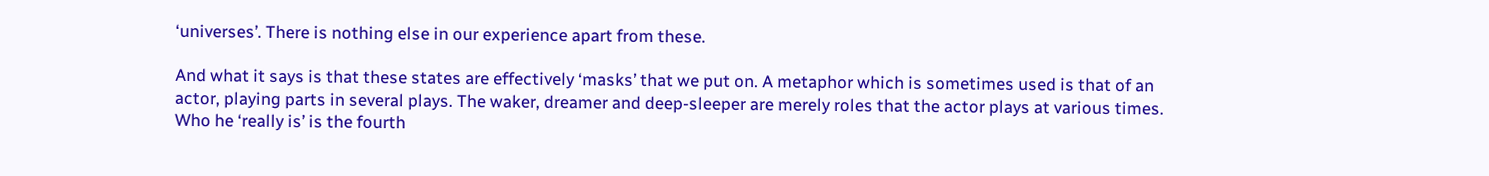‘universes’. There is nothing else in our experience apart from these.

And what it says is that these states are effectively ‘masks’ that we put on. A metaphor which is sometimes used is that of an actor, playing parts in several plays. The waker, dreamer and deep-sleeper are merely roles that the actor plays at various times. Who he ‘really is’ is the fourth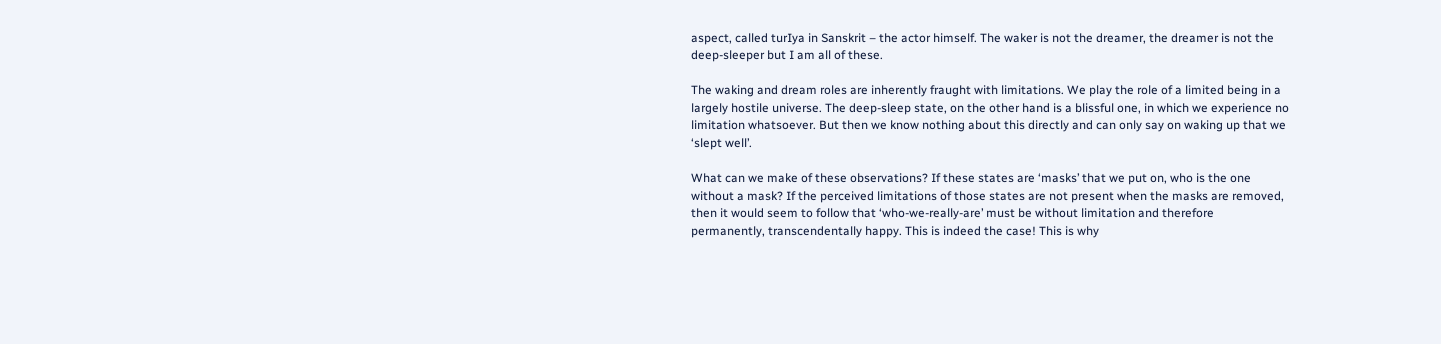aspect, called turIya in Sanskrit – the actor himself. The waker is not the dreamer, the dreamer is not the deep-sleeper but I am all of these.

The waking and dream roles are inherently fraught with limitations. We play the role of a limited being in a largely hostile universe. The deep-sleep state, on the other hand is a blissful one, in which we experience no limitation whatsoever. But then we know nothing about this directly and can only say on waking up that we ‘slept well’.

What can we make of these observations? If these states are ‘masks’ that we put on, who is the one without a mask? If the perceived limitations of those states are not present when the masks are removed, then it would seem to follow that ‘who-we-really-are’ must be without limitation and therefore permanently, transcendentally happy. This is indeed the case! This is why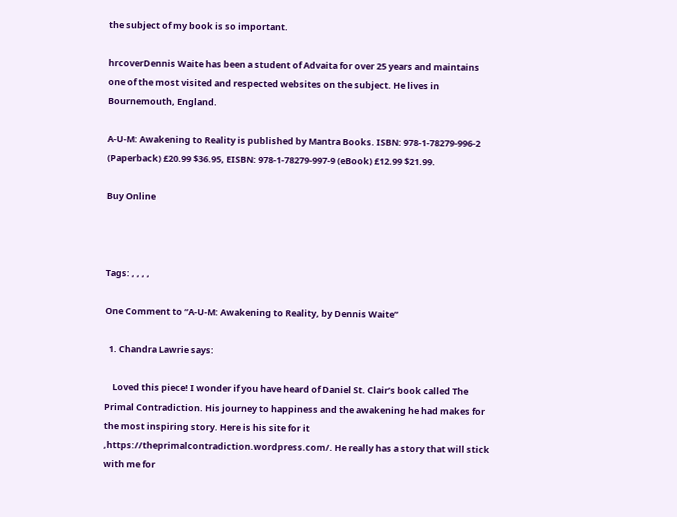the subject of my book is so important.

hrcoverDennis Waite has been a student of Advaita for over 25 years and maintains one of the most visited and respected websites on the subject. He lives in Bournemouth, England.

A-U-M: Awakening to Reality is published by Mantra Books. ISBN: 978-1-78279-996-2 (Paperback) £20.99 $36.95, EISBN: 978-1-78279-997-9 (eBook) £12.99 $21.99.

Buy Online



Tags: , , , ,

One Comment to “A-U-M: Awakening to Reality, by Dennis Waite”

  1. Chandra Lawrie says:

    Loved this piece! I wonder if you have heard of Daniel St. Clair’s book called The Primal Contradiction. His journey to happiness and the awakening he had makes for the most inspiring story. Here is his site for it ,https://theprimalcontradiction.wordpress.com/. He really has a story that will stick with me for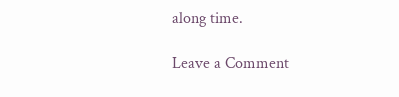along time.

Leave a Comment